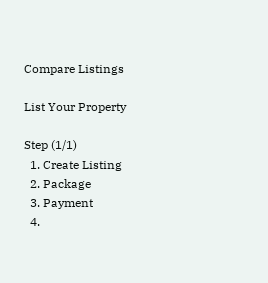Compare Listings

List Your Property

Step (1/1)
  1. Create Listing
  2. Package
  3. Payment
  4.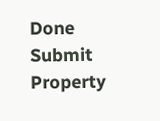Done
Submit Property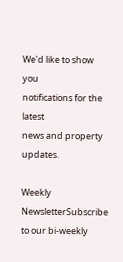We'd like to show you
notifications for the latest
news and property updates.

Weekly NewsletterSubscribe to our bi-weekly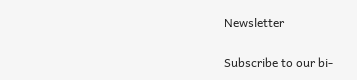Newsletter

Subscribe to our bi-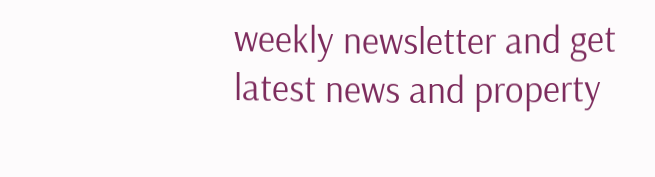weekly newsletter and get latest news and property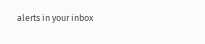alerts in your inbox